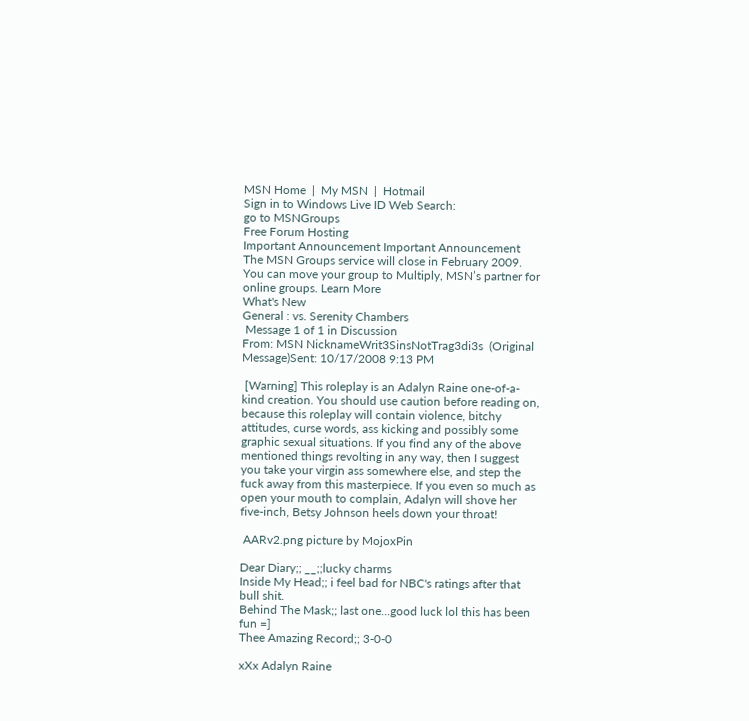MSN Home  |  My MSN  |  Hotmail
Sign in to Windows Live ID Web Search:
go to MSNGroups
Free Forum Hosting
Important Announcement Important Announcement
The MSN Groups service will close in February 2009. You can move your group to Multiply, MSN’s partner for online groups. Learn More
What's New
General : vs. Serenity Chambers
 Message 1 of 1 in Discussion
From: MSN NicknameWrit3SinsNotTrag3di3s  (Original Message)Sent: 10/17/2008 9:13 PM

 [Warning] This roleplay is an Adalyn Raine one-of-a-kind creation. You should use caution before reading on, because this roleplay will contain violence, bitchy attitudes, curse words, ass kicking and possibly some graphic sexual situations. If you find any of the above mentioned things revolting in any way, then I suggest you take your virgin ass somewhere else, and step the fuck away from this masterpiece. If you even so much as open your mouth to complain, Adalyn will shove her five-inch, Betsy Johnson heels down your throat!

 AARv2.png picture by MojoxPin

Dear Diary;; __;;lucky charms
Inside My Head;; i feel bad for NBC's ratings after that bull shit.
Behind The Mask;; last one...good luck lol this has been fun =]
Thee Amazing Record;; 3-0-0

xXx Adalyn Raine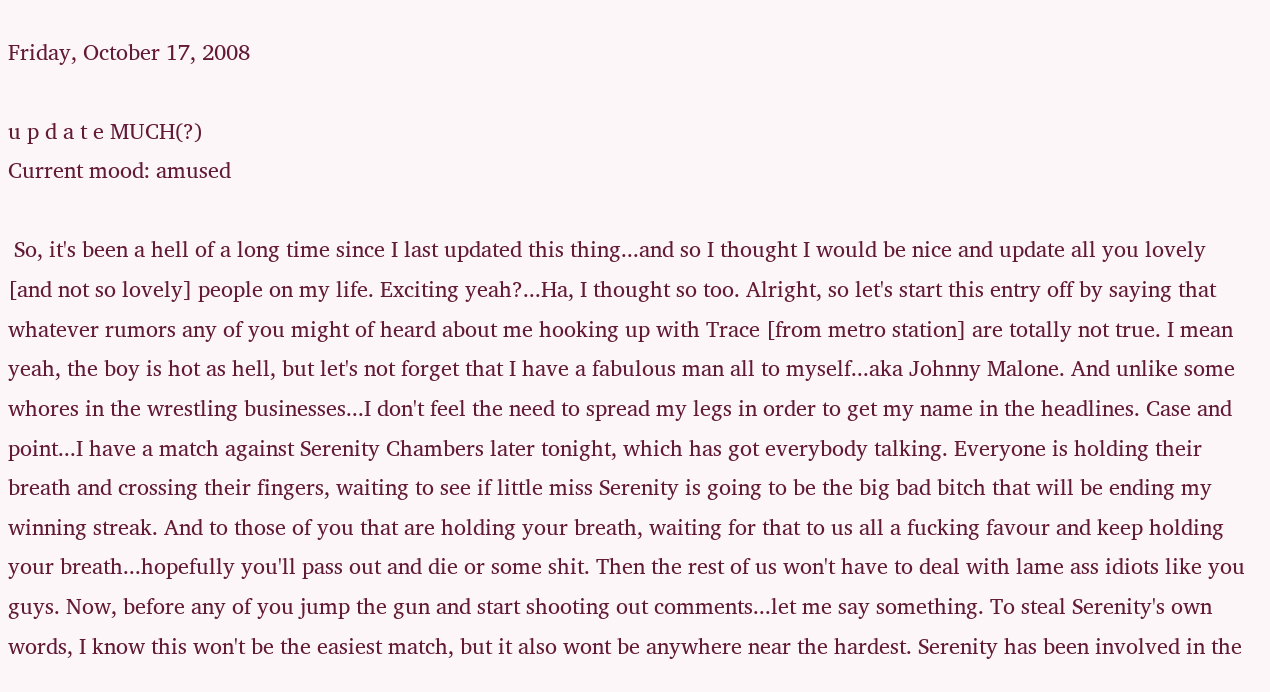Friday, October 17, 2008

u p d a t e MUCH(?)
Current mood: amused

 So, it's been a hell of a long time since I last updated this thing...and so I thought I would be nice and update all you lovely [and not so lovely] people on my life. Exciting yeah?...Ha, I thought so too. Alright, so let's start this entry off by saying that whatever rumors any of you might of heard about me hooking up with Trace [from metro station] are totally not true. I mean yeah, the boy is hot as hell, but let's not forget that I have a fabulous man all to myself...aka Johnny Malone. And unlike some whores in the wrestling businesses...I don't feel the need to spread my legs in order to get my name in the headlines. Case and point...I have a match against Serenity Chambers later tonight, which has got everybody talking. Everyone is holding their breath and crossing their fingers, waiting to see if little miss Serenity is going to be the big bad bitch that will be ending my winning streak. And to those of you that are holding your breath, waiting for that to us all a fucking favour and keep holding your breath...hopefully you'll pass out and die or some shit. Then the rest of us won't have to deal with lame ass idiots like you guys. Now, before any of you jump the gun and start shooting out comments...let me say something. To steal Serenity's own words, I know this won't be the easiest match, but it also wont be anywhere near the hardest. Serenity has been involved in the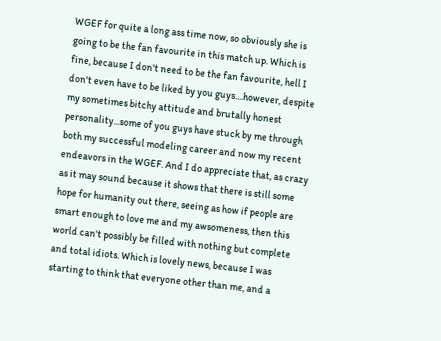WGEF for quite a long ass time now, so obviously she is going to be the fan favourite in this match up. Which is fine, because I don't need to be the fan favourite, hell I don't even have to be liked by you guys....however, despite my sometimes bitchy attitude and brutally honest personality...some of you guys have stuck by me through both my successful modeling career and now my recent endeavors in the WGEF. And I do appreciate that, as crazy as it may sound because it shows that there is still some hope for humanity out there, seeing as how if people are smart enough to love me and my awsomeness, then this world can't possibly be filled with nothing but complete and total idiots. Which is lovely news, because I was starting to think that everyone other than me, and a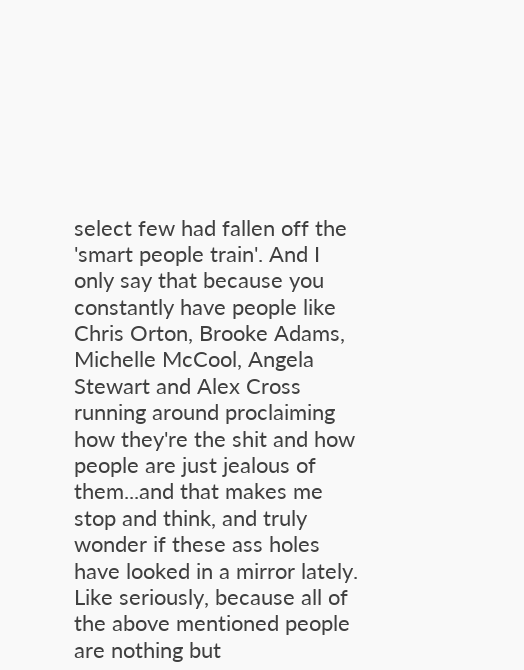select few had fallen off the 'smart people train'. And I only say that because you constantly have people like Chris Orton, Brooke Adams, Michelle McCool, Angela Stewart and Alex Cross running around proclaiming how they're the shit and how people are just jealous of them...and that makes me stop and think, and truly wonder if these ass holes have looked in a mirror lately. Like seriously, because all of the above mentioned people are nothing but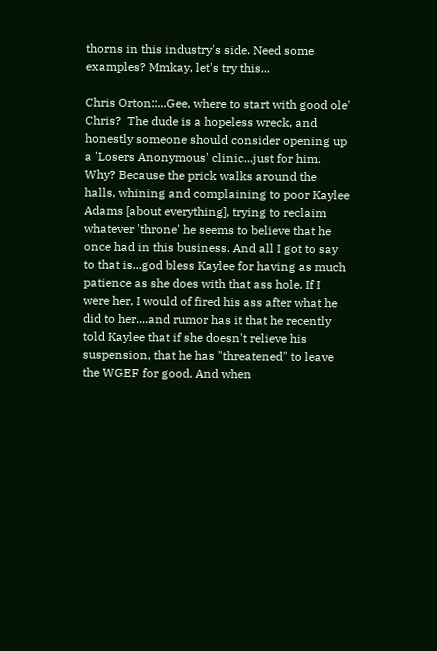thorns in this industry's side. Need some examples? Mmkay, let's try this...

Chris Orton::...Gee, where to start with good ole' Chris?  The dude is a hopeless wreck, and honestly someone should consider opening up a 'Losers Anonymous' clinic...just for him. Why? Because the prick walks around the halls, whining and complaining to poor Kaylee Adams [about everything], trying to reclaim whatever 'throne' he seems to believe that he once had in this business. And all I got to say to that is...god bless Kaylee for having as much patience as she does with that ass hole. If I were her, I would of fired his ass after what he did to her....and rumor has it that he recently told Kaylee that if she doesn't relieve his suspension, that he has "threatened" to leave the WGEF for good. And when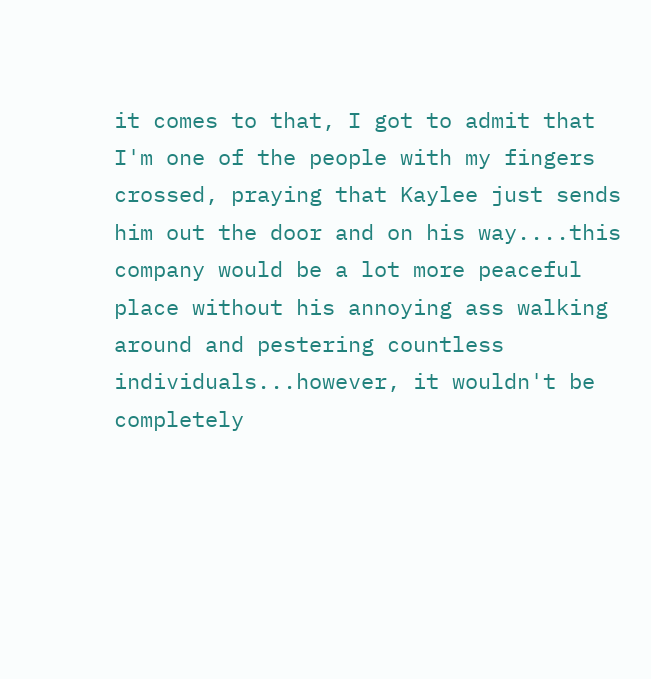it comes to that, I got to admit that I'm one of the people with my fingers crossed, praying that Kaylee just sends him out the door and on his way....this company would be a lot more peaceful place without his annoying ass walking around and pestering countless individuals...however, it wouldn't be completely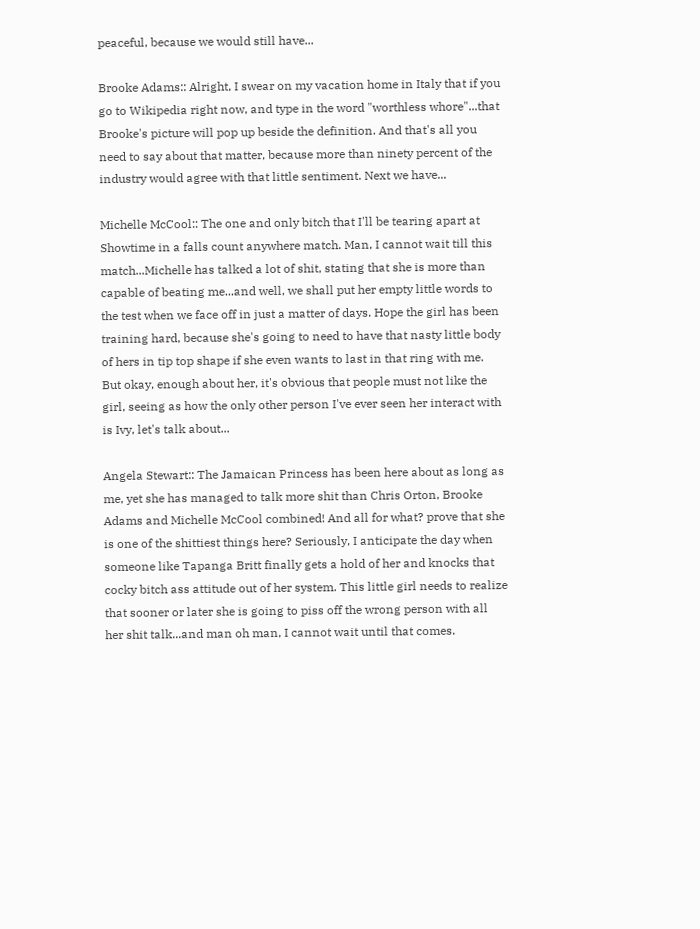peaceful, because we would still have...

Brooke Adams:: Alright, I swear on my vacation home in Italy that if you go to Wikipedia right now, and type in the word "worthless whore"...that Brooke's picture will pop up beside the definition. And that's all you need to say about that matter, because more than ninety percent of the industry would agree with that little sentiment. Next we have...

Michelle McCool:: The one and only bitch that I'll be tearing apart at Showtime in a falls count anywhere match. Man, I cannot wait till this match...Michelle has talked a lot of shit, stating that she is more than capable of beating me...and well, we shall put her empty little words to the test when we face off in just a matter of days. Hope the girl has been training hard, because she's going to need to have that nasty little body of hers in tip top shape if she even wants to last in that ring with me. But okay, enough about her, it's obvious that people must not like the girl, seeing as how the only other person I've ever seen her interact with is Ivy, let's talk about...

Angela Stewart:: The Jamaican Princess has been here about as long as me, yet she has managed to talk more shit than Chris Orton, Brooke Adams and Michelle McCool combined! And all for what? prove that she is one of the shittiest things here? Seriously, I anticipate the day when someone like Tapanga Britt finally gets a hold of her and knocks that cocky bitch ass attitude out of her system. This little girl needs to realize that sooner or later she is going to piss off the wrong person with all her shit talk...and man oh man, I cannot wait until that comes.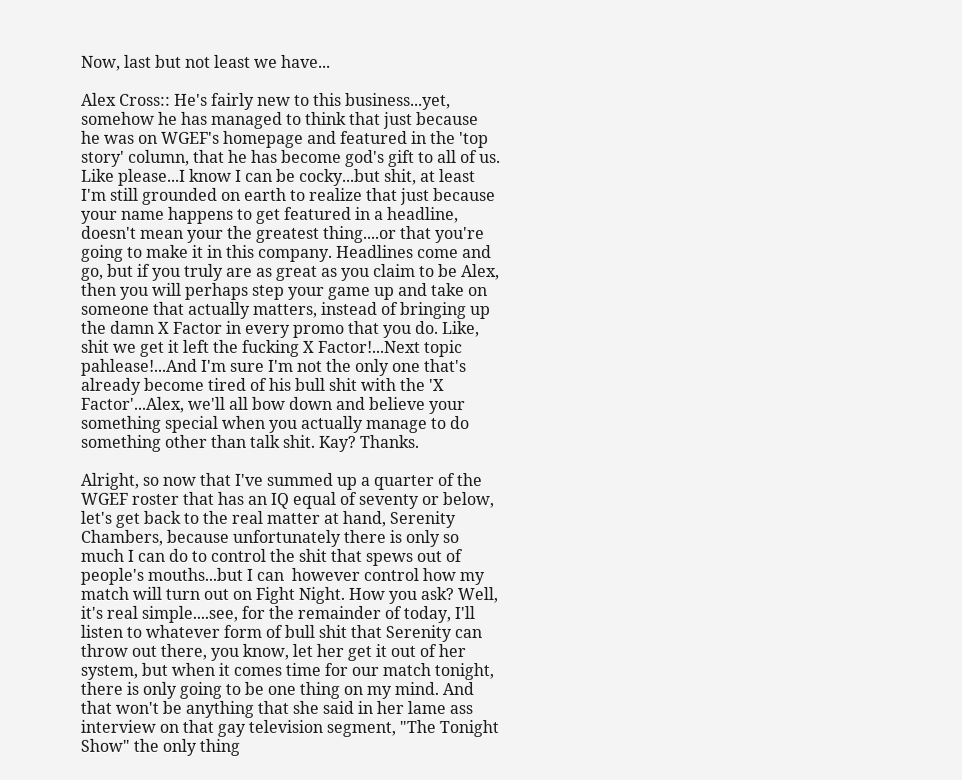Now, last but not least we have...

Alex Cross:: He's fairly new to this business...yet, somehow he has managed to think that just because he was on WGEF's homepage and featured in the 'top story' column, that he has become god's gift to all of us. Like please...I know I can be cocky...but shit, at least I'm still grounded on earth to realize that just because your name happens to get featured in a headline, doesn't mean your the greatest thing....or that you're going to make it in this company. Headlines come and go, but if you truly are as great as you claim to be Alex, then you will perhaps step your game up and take on someone that actually matters, instead of bringing up the damn X Factor in every promo that you do. Like, shit we get it left the fucking X Factor!...Next topic pahlease!...And I'm sure I'm not the only one that's already become tired of his bull shit with the 'X Factor'...Alex, we'll all bow down and believe your something special when you actually manage to do something other than talk shit. Kay? Thanks.

Alright, so now that I've summed up a quarter of the WGEF roster that has an IQ equal of seventy or below, let's get back to the real matter at hand, Serenity Chambers, because unfortunately there is only so much I can do to control the shit that spews out of people's mouths...but I can  however control how my match will turn out on Fight Night. How you ask? Well, it's real simple....see, for the remainder of today, I'll listen to whatever form of bull shit that Serenity can throw out there, you know, let her get it out of her system, but when it comes time for our match tonight, there is only going to be one thing on my mind. And that won't be anything that she said in her lame ass interview on that gay television segment, "The Tonight Show" the only thing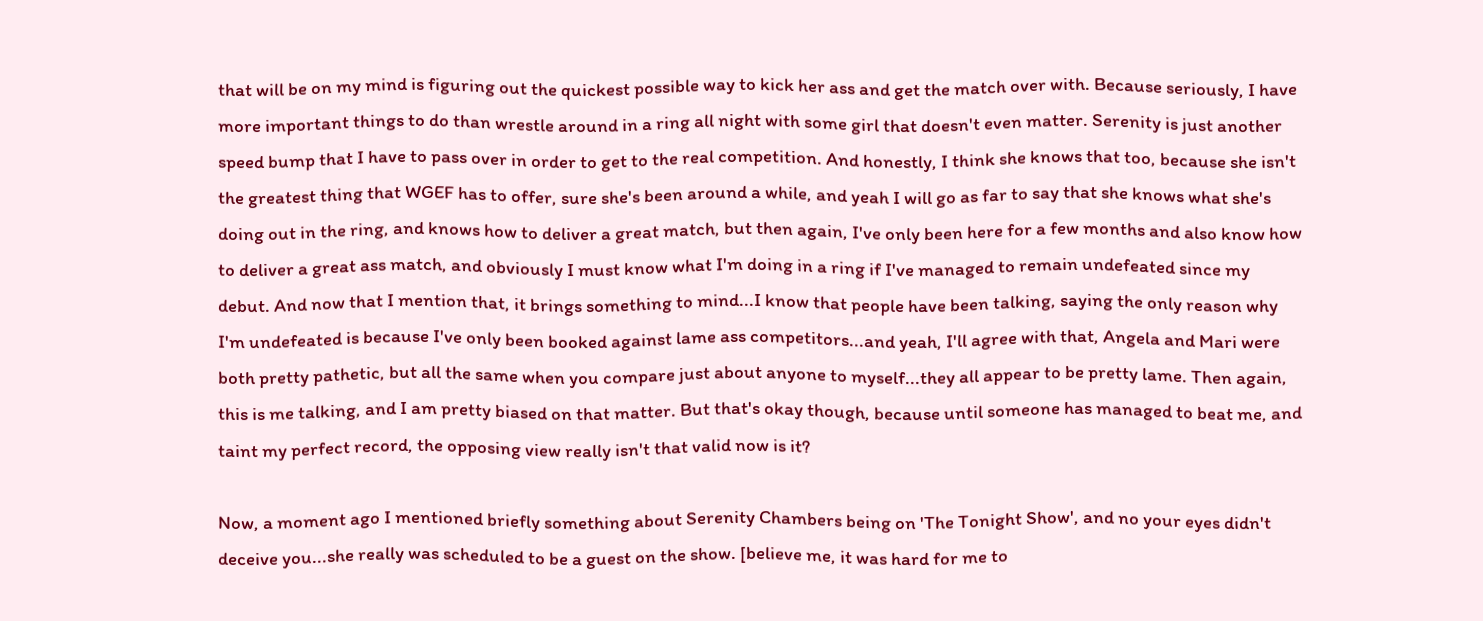that will be on my mind is figuring out the quickest possible way to kick her ass and get the match over with. Because seriously, I have more important things to do than wrestle around in a ring all night with some girl that doesn't even matter. Serenity is just another speed bump that I have to pass over in order to get to the real competition. And honestly, I think she knows that too, because she isn't the greatest thing that WGEF has to offer, sure she's been around a while, and yeah I will go as far to say that she knows what she's doing out in the ring, and knows how to deliver a great match, but then again, I've only been here for a few months and also know how to deliver a great ass match, and obviously I must know what I'm doing in a ring if I've managed to remain undefeated since my debut. And now that I mention that, it brings something to mind...I know that people have been talking, saying the only reason why I'm undefeated is because I've only been booked against lame ass competitors...and yeah, I'll agree with that, Angela and Mari were both pretty pathetic, but all the same when you compare just about anyone to myself...they all appear to be pretty lame. Then again, this is me talking, and I am pretty biased on that matter. But that's okay though, because until someone has managed to beat me, and taint my perfect record, the opposing view really isn't that valid now is it?

Now, a moment ago I mentioned briefly something about Serenity Chambers being on 'The Tonight Show', and no your eyes didn't deceive you...she really was scheduled to be a guest on the show. [believe me, it was hard for me to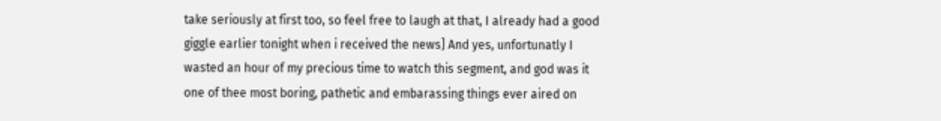take seriously at first too, so feel free to laugh at that, I already had a good giggle earlier tonight when i received the news] And yes, unfortunatly I wasted an hour of my precious time to watch this segment, and god was it one of thee most boring, pathetic and embarassing things ever aired on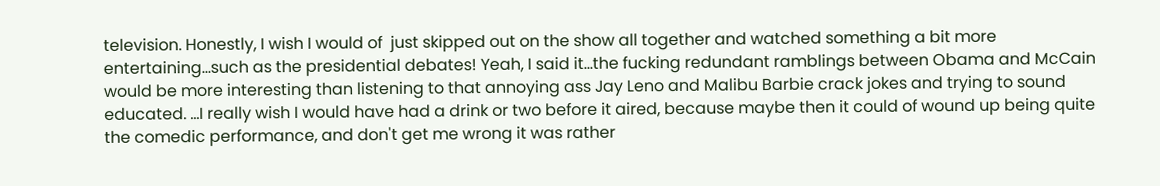television. Honestly, I wish I would of  just skipped out on the show all together and watched something a bit more entertaining...such as the presidential debates! Yeah, I said it...the fucking redundant ramblings between Obama and McCain would be more interesting than listening to that annoying ass Jay Leno and Malibu Barbie crack jokes and trying to sound educated. ...I really wish I would have had a drink or two before it aired, because maybe then it could of wound up being quite the comedic performance, and don't get me wrong it was rather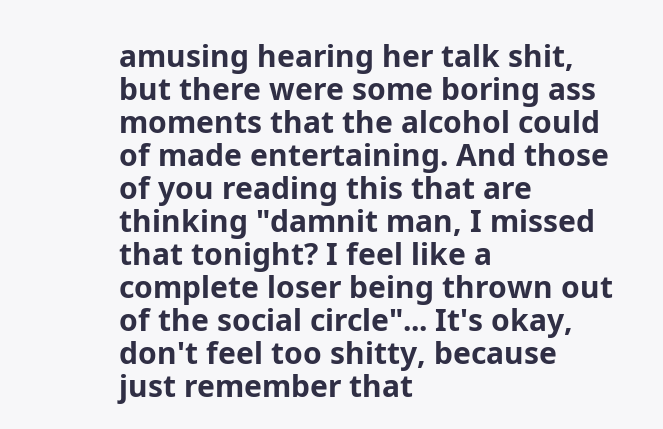amusing hearing her talk shit, but there were some boring ass moments that the alcohol could of made entertaining. And those of you reading this that are thinking "damnit man, I missed that tonight? I feel like a complete loser being thrown out of the social circle"... It's okay, don't feel too shitty, because just remember that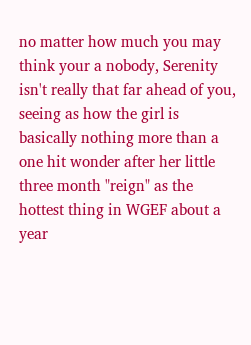no matter how much you may think your a nobody, Serenity isn't really that far ahead of you, seeing as how the girl is basically nothing more than a one hit wonder after her little three month "reign" as the hottest thing in WGEF about a year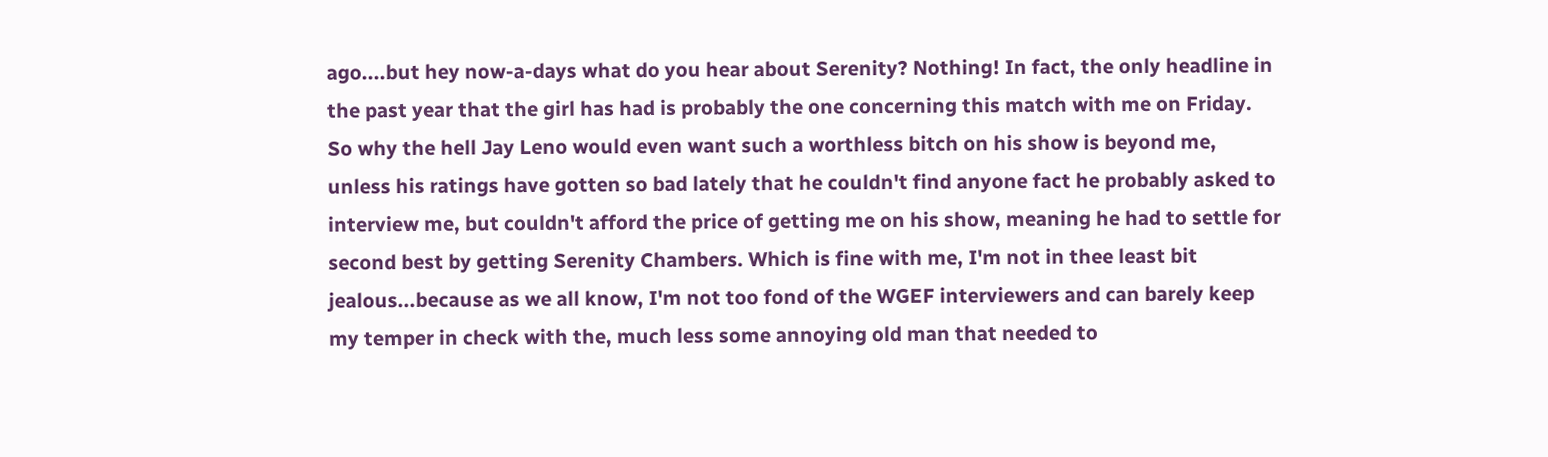ago....but hey now-a-days what do you hear about Serenity? Nothing! In fact, the only headline in the past year that the girl has had is probably the one concerning this match with me on Friday. So why the hell Jay Leno would even want such a worthless bitch on his show is beyond me, unless his ratings have gotten so bad lately that he couldn't find anyone fact he probably asked to interview me, but couldn't afford the price of getting me on his show, meaning he had to settle for second best by getting Serenity Chambers. Which is fine with me, I'm not in thee least bit jealous...because as we all know, I'm not too fond of the WGEF interviewers and can barely keep my temper in check with the, much less some annoying old man that needed to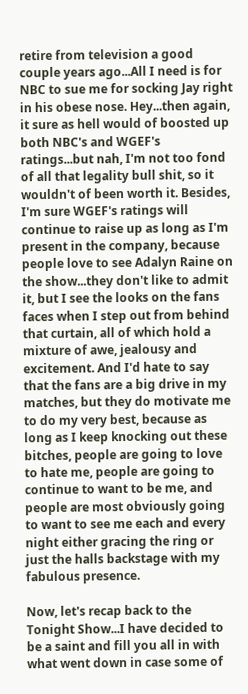retire from television a good couple years ago...All I need is for NBC to sue me for socking Jay right in his obese nose. Hey...then again, it sure as hell would of boosted up both NBC's and WGEF's ratings...but nah, I'm not too fond of all that legality bull shit, so it wouldn't of been worth it. Besides, I'm sure WGEF's ratings will continue to raise up as long as I'm present in the company, because people love to see Adalyn Raine on the show...they don't like to admit it, but I see the looks on the fans faces when I step out from behind that curtain, all of which hold a mixture of awe, jealousy and excitement. And I'd hate to say that the fans are a big drive in my matches, but they do motivate me to do my very best, because as long as I keep knocking out these bitches, people are going to love to hate me, people are going to continue to want to be me, and people are most obviously going to want to see me each and every night either gracing the ring or just the halls backstage with my fabulous presence.

Now, let's recap back to the Tonight Show...I have decided to be a saint and fill you all in with what went down in case some of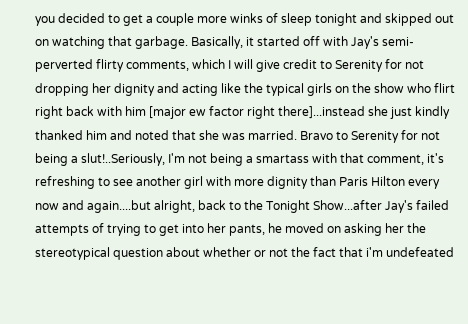you decided to get a couple more winks of sleep tonight and skipped out on watching that garbage. Basically, it started off with Jay's semi-perverted flirty comments, which I will give credit to Serenity for not dropping her dignity and acting like the typical girls on the show who flirt right back with him [major ew factor right there]...instead she just kindly thanked him and noted that she was married. Bravo to Serenity for not being a slut!..Seriously, I'm not being a smartass with that comment, it's refreshing to see another girl with more dignity than Paris Hilton every now and again....but alright, back to the Tonight Show...after Jay's failed attempts of trying to get into her pants, he moved on asking her the stereotypical question about whether or not the fact that i'm undefeated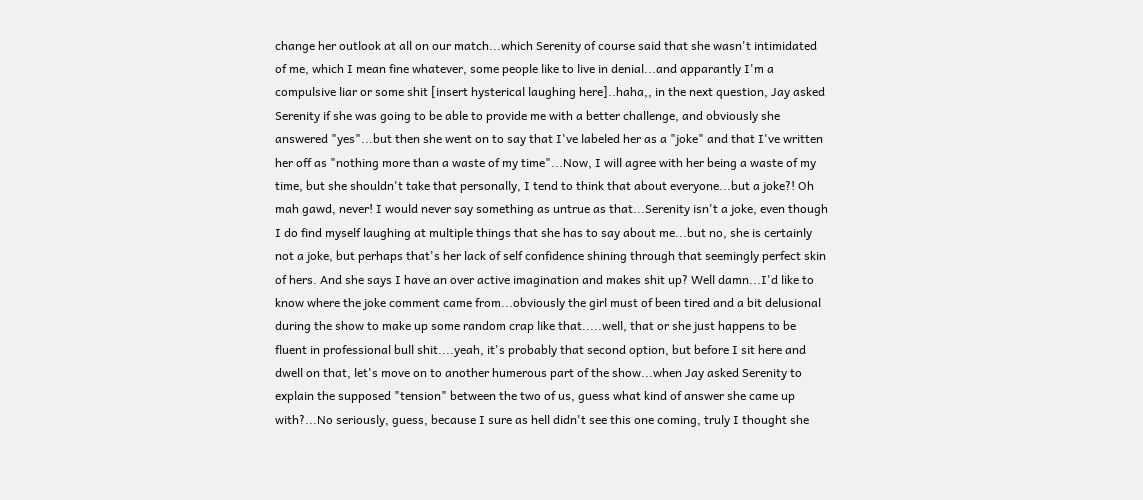change her outlook at all on our match...which Serenity of course said that she wasn't intimidated of me, which I mean fine whatever, some people like to live in denial...and apparantly I'm a compulsive liar or some shit [insert hysterical laughing here]..haha,, in the next question, Jay asked Serenity if she was going to be able to provide me with a better challenge, and obviously she answered "yes"...but then she went on to say that I've labeled her as a "joke" and that I've written her off as "nothing more than a waste of my time"...Now, I will agree with her being a waste of my time, but she shouldn't take that personally, I tend to think that about everyone...but a joke?! Oh mah gawd, never! I would never say something as untrue as that...Serenity isn't a joke, even though I do find myself laughing at multiple things that she has to say about me...but no, she is certainly not a joke, but perhaps that's her lack of self confidence shining through that seemingly perfect skin of hers. And she says I have an over active imagination and makes shit up? Well damn...I'd like to know where the joke comment came from...obviously the girl must of been tired and a bit delusional during the show to make up some random crap like that.....well, that or she just happens to be fluent in professional bull shit....yeah, it's probably that second option, but before I sit here and dwell on that, let's move on to another humerous part of the show...when Jay asked Serenity to explain the supposed "tension" between the two of us, guess what kind of answer she came up with?...No seriously, guess, because I sure as hell didn't see this one coming, truly I thought she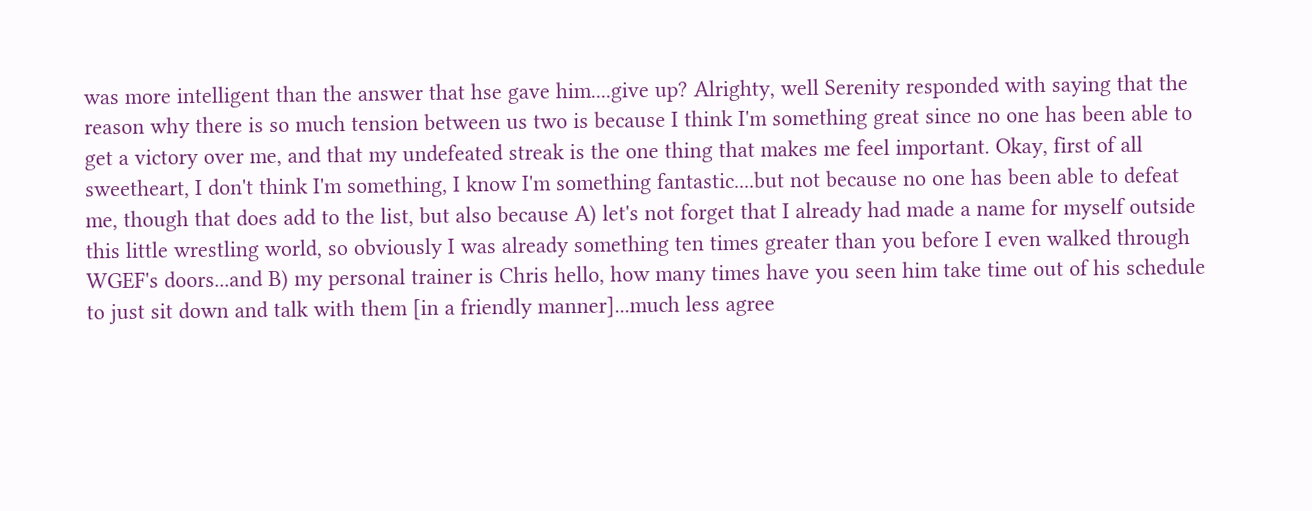was more intelligent than the answer that hse gave him....give up? Alrighty, well Serenity responded with saying that the reason why there is so much tension between us two is because I think I'm something great since no one has been able to get a victory over me, and that my undefeated streak is the one thing that makes me feel important. Okay, first of all sweetheart, I don't think I'm something, I know I'm something fantastic....but not because no one has been able to defeat me, though that does add to the list, but also because A) let's not forget that I already had made a name for myself outside this little wrestling world, so obviously I was already something ten times greater than you before I even walked through WGEF's doors...and B) my personal trainer is Chris hello, how many times have you seen him take time out of his schedule to just sit down and talk with them [in a friendly manner]...much less agree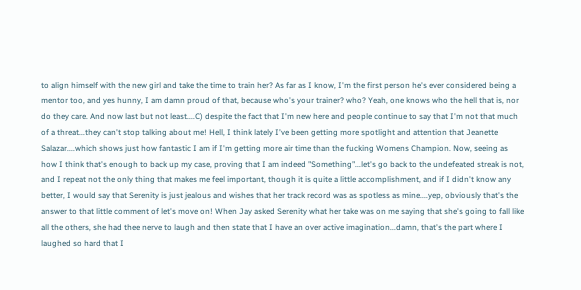to align himself with the new girl and take the time to train her? As far as I know, I'm the first person he's ever considered being a mentor too, and yes hunny, I am damn proud of that, because who's your trainer? who? Yeah, one knows who the hell that is, nor do they care. And now last but not least....C) despite the fact that I'm new here and people continue to say that I'm not that much of a threat...they can't stop talking about me! Hell, I think lately I've been getting more spotlight and attention that Jeanette Salazar....which shows just how fantastic I am if I'm getting more air time than the fucking Womens Champion. Now, seeing as how I think that's enough to back up my case, proving that I am indeed "Something"...let's go back to the undefeated streak is not, and I repeat not the only thing that makes me feel important, though it is quite a little accomplishment, and if I didn't know any better, I would say that Serenity is just jealous and wishes that her track record was as spotless as mine....yep, obviously that's the answer to that little comment of let's move on! When Jay asked Serenity what her take was on me saying that she's going to fall like all the others, she had thee nerve to laugh and then state that I have an over active imagination...damn, that's the part where I laughed so hard that I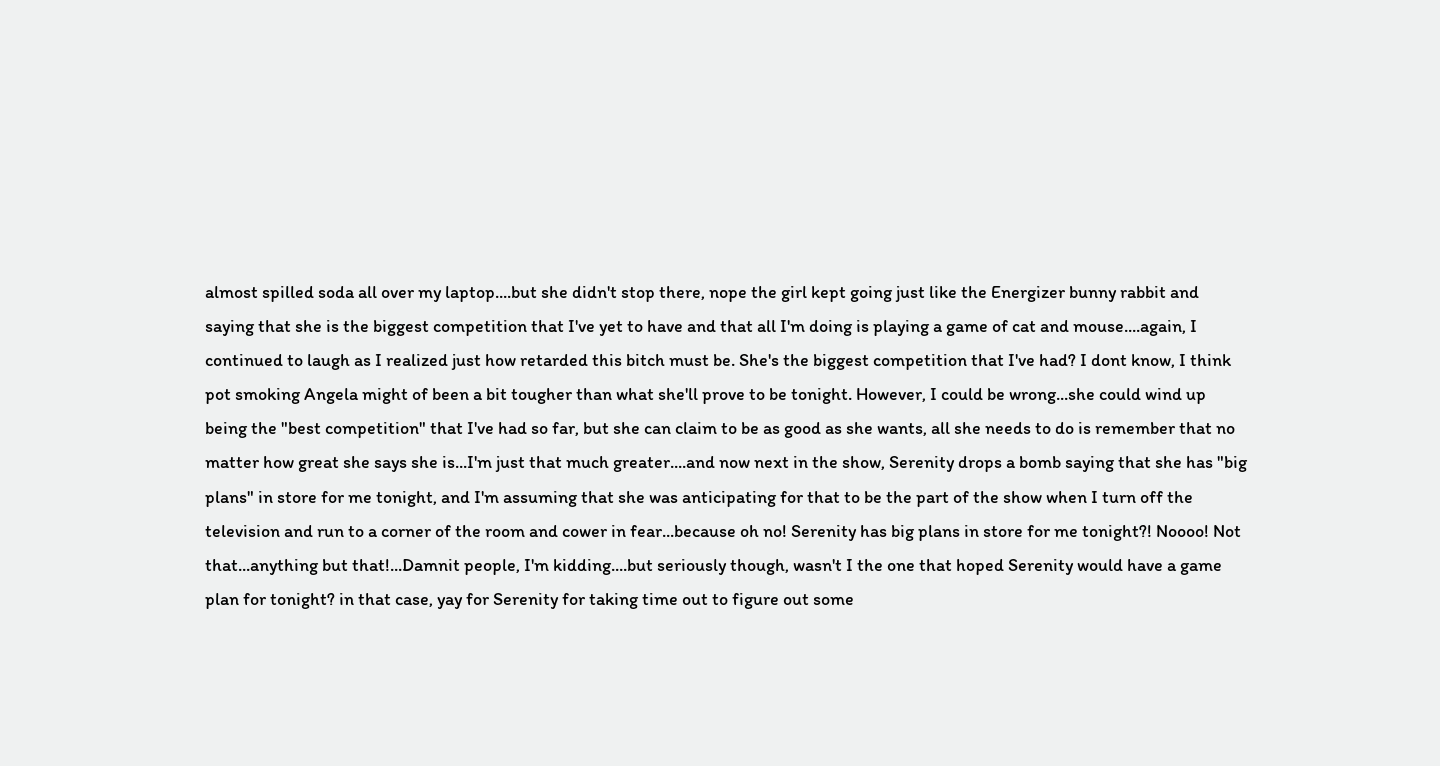almost spilled soda all over my laptop....but she didn't stop there, nope the girl kept going just like the Energizer bunny rabbit and saying that she is the biggest competition that I've yet to have and that all I'm doing is playing a game of cat and mouse....again, I continued to laugh as I realized just how retarded this bitch must be. She's the biggest competition that I've had? I dont know, I think pot smoking Angela might of been a bit tougher than what she'll prove to be tonight. However, I could be wrong...she could wind up being the "best competition" that I've had so far, but she can claim to be as good as she wants, all she needs to do is remember that no matter how great she says she is...I'm just that much greater....and now next in the show, Serenity drops a bomb saying that she has "big plans" in store for me tonight, and I'm assuming that she was anticipating for that to be the part of the show when I turn off the television and run to a corner of the room and cower in fear...because oh no! Serenity has big plans in store for me tonight?! Noooo! Not that...anything but that!...Damnit people, I'm kidding....but seriously though, wasn't I the one that hoped Serenity would have a game plan for tonight? in that case, yay for Serenity for taking time out to figure out some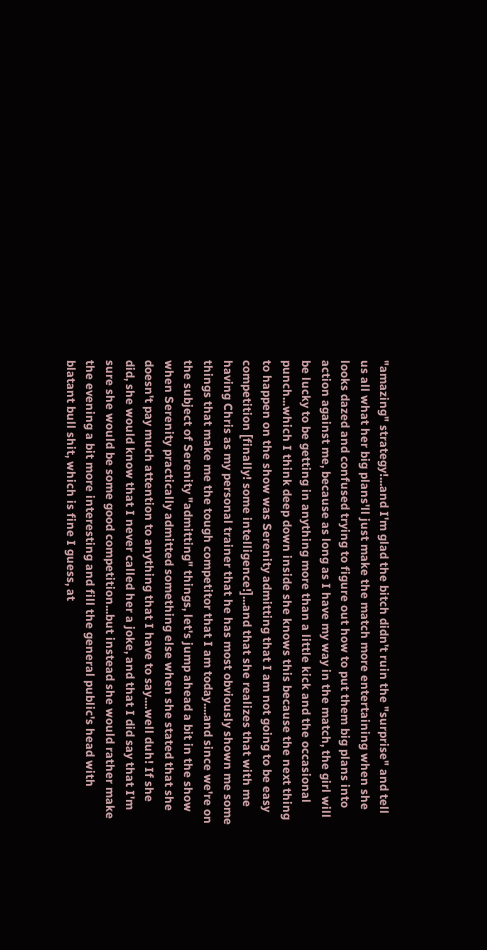"amazing" strategy!...and I'm glad the bitch didn't ruin the "surprise" and tell us all what her big plans'll just make the match more entertaining when she looks dazed and confused trying to figure out how to put them big plans into action against me, because as long as I have my way in the match, the girl will be lucky to be getting in anything more than a little kick and the occasional punch...which I think deep down inside she knows this because the next thing to happen on the show was Serenity admitting that I am not going to be easy competition [finally! some intelligence!]...and that she realizes that with me having Chris as my personal trainer that he has most obviously shown me some things that make me the tough competitor that I am today....and since we're on the subject of Serenity "admitting" things, let's jump ahead a bit in the show when Serenity practically admitted something else when she stated that she doesn't pay much attention to anything that I have to say....well duh! If she did, she would know that I never called her a joke, and that I did say that I'm sure she would be some good competition...but instead she would rather make the evening a bit more interesting and fill the general public's head with blatant bull shit, which is fine I guess, at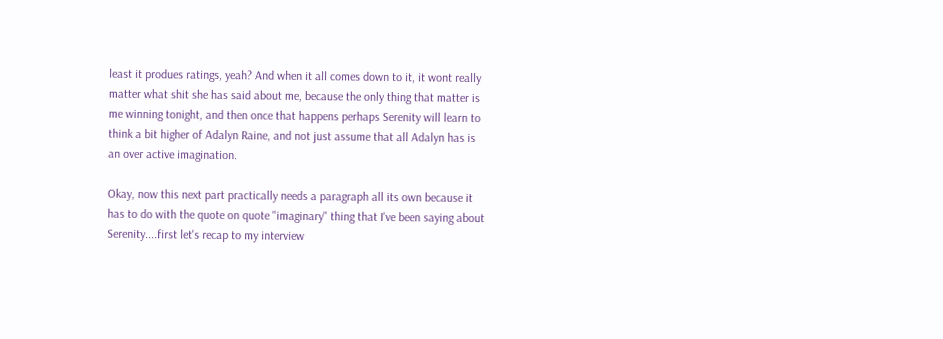least it produes ratings, yeah? And when it all comes down to it, it wont really matter what shit she has said about me, because the only thing that matter is me winning tonight, and then once that happens perhaps Serenity will learn to think a bit higher of Adalyn Raine, and not just assume that all Adalyn has is an over active imagination.

Okay, now this next part practically needs a paragraph all its own because it has to do with the quote on quote "imaginary" thing that I've been saying about Serenity....first let's recap to my interview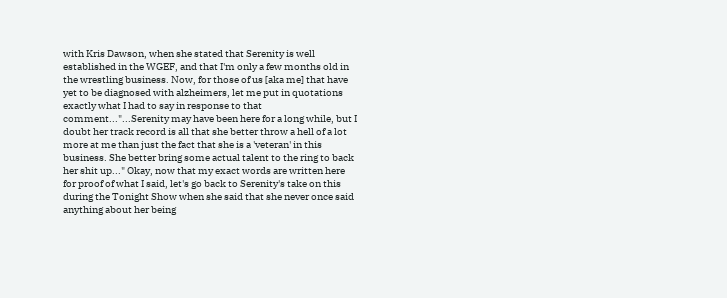with Kris Dawson, when she stated that Serenity is well established in the WGEF, and that I'm only a few months old in the wrestling business. Now, for those of us [aka me] that have yet to be diagnosed with alzheimers, let me put in quotations exactly what I had to say in response to that comment..."...Serenity may have been here for a long while, but I doubt her track record is all that she better throw a hell of a lot more at me than just the fact that she is a 'veteran' in this business. She better bring some actual talent to the ring to back her shit up..." Okay, now that my exact words are written here for proof of what I said, let's go back to Serenity's take on this during the Tonight Show when she said that she never once said anything about her being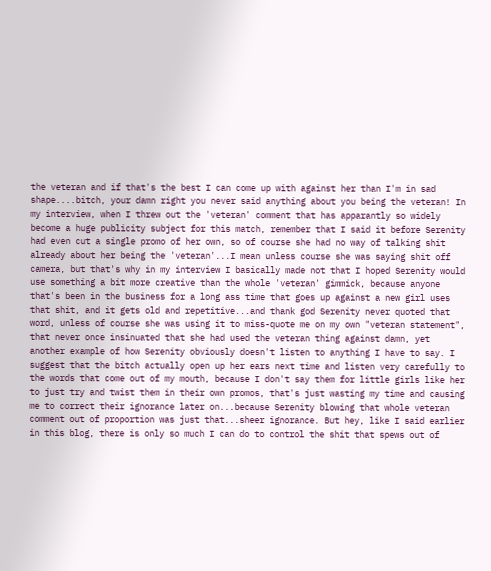the veteran and if that's the best I can come up with against her than I'm in sad shape....bitch, your damn right you never said anything about you being the veteran! In my interview, when I threw out the 'veteran' comment that has apparantly so widely become a huge publicity subject for this match, remember that I said it before Serenity had even cut a single promo of her own, so of course she had no way of talking shit already about her being the 'veteran'...I mean unless course she was saying shit off camera, but that's why in my interview I basically made not that I hoped Serenity would use something a bit more creative than the whole 'veteran' gimmick, because anyone that's been in the business for a long ass time that goes up against a new girl uses that shit, and it gets old and repetitive...and thank god Serenity never quoted that word, unless of course she was using it to miss-quote me on my own "veteran statement", that never once insinuated that she had used the veteran thing against damn, yet another example of how Serenity obviously doesn't listen to anything I have to say. I suggest that the bitch actually open up her ears next time and listen very carefully to the words that come out of my mouth, because I don't say them for little girls like her to just try and twist them in their own promos, that's just wasting my time and causing me to correct their ignorance later on...because Serenity blowing that whole veteran comment out of proportion was just that...sheer ignorance. But hey, like I said earlier in this blog, there is only so much I can do to control the shit that spews out of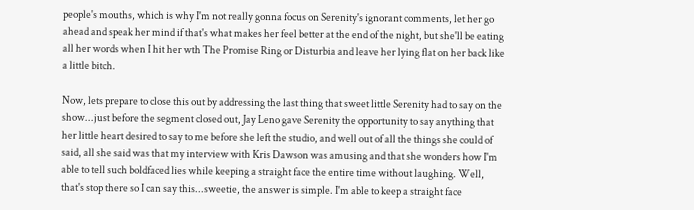people's mouths, which is why I'm not really gonna focus on Serenity's ignorant comments, let her go ahead and speak her mind if that's what makes her feel better at the end of the night, but she'll be eating all her words when I hit her wth The Promise Ring or Disturbia and leave her lying flat on her back like a little bitch.

Now, lets prepare to close this out by addressing the last thing that sweet little Serenity had to say on the show...just before the segment closed out, Jay Leno gave Serenity the opportunity to say anything that her little heart desired to say to me before she left the studio, and well out of all the things she could of said, all she said was that my interview with Kris Dawson was amusing and that she wonders how I'm able to tell such boldfaced lies while keeping a straight face the entire time without laughing. Well, that's stop there so I can say this...sweetie, the answer is simple. I'm able to keep a straight face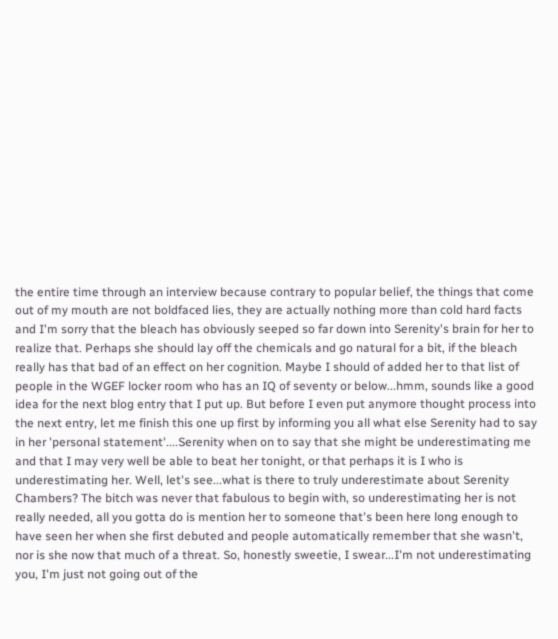the entire time through an interview because contrary to popular belief, the things that come out of my mouth are not boldfaced lies, they are actually nothing more than cold hard facts and I'm sorry that the bleach has obviously seeped so far down into Serenity's brain for her to realize that. Perhaps she should lay off the chemicals and go natural for a bit, if the bleach really has that bad of an effect on her cognition. Maybe I should of added her to that list of people in the WGEF locker room who has an IQ of seventy or below...hmm, sounds like a good idea for the next blog entry that I put up. But before I even put anymore thought process into the next entry, let me finish this one up first by informing you all what else Serenity had to say in her 'personal statement'....Serenity when on to say that she might be underestimating me and that I may very well be able to beat her tonight, or that perhaps it is I who is underestimating her. Well, let's see...what is there to truly underestimate about Serenity Chambers? The bitch was never that fabulous to begin with, so underestimating her is not really needed, all you gotta do is mention her to someone that's been here long enough to have seen her when she first debuted and people automatically remember that she wasn't, nor is she now that much of a threat. So, honestly sweetie, I swear...I'm not underestimating you, I'm just not going out of the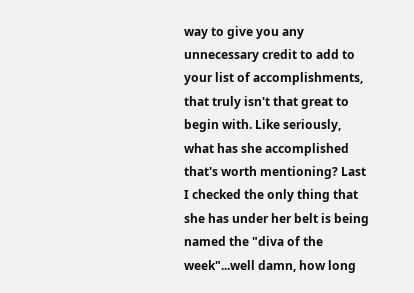way to give you any unnecessary credit to add to your list of accomplishments, that truly isn't that great to begin with. Like seriously, what has she accomplished that's worth mentioning? Last I checked the only thing that she has under her belt is being named the "diva of the week"...well damn, how long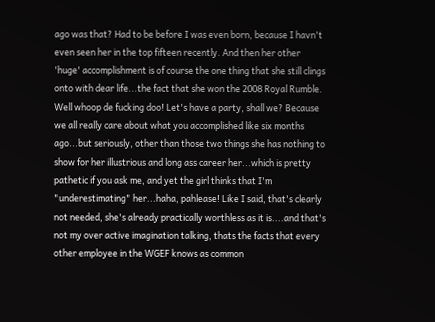ago was that? Had to be before I was even born, because I havn't even seen her in the top fifteen recently. And then her other 'huge' accomplishment is of course the one thing that she still clings onto with dear life...the fact that she won the 2008 Royal Rumble. Well whoop de fucking doo! Let's have a party, shall we? Because we all really care about what you accomplished like six months ago...but seriously, other than those two things she has nothing to show for her illustrious and long ass career her...which is pretty pathetic if you ask me, and yet the girl thinks that I'm "underestimating" her...haha, pahlease! Like I said, that's clearly not needed, she's already practically worthless as it is....and that's not my over active imagination talking, thats the facts that every other employee in the WGEF knows as common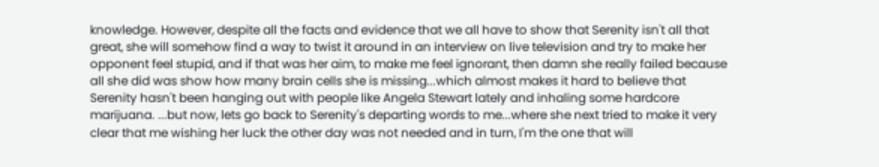knowledge. However, despite all the facts and evidence that we all have to show that Serenity isn't all that great, she will somehow find a way to twist it around in an interview on live television and try to make her opponent feel stupid, and if that was her aim, to make me feel ignorant, then damn she really failed because all she did was show how many brain cells she is missing...which almost makes it hard to believe that Serenity hasn't been hanging out with people like Angela Stewart lately and inhaling some hardcore marijuana. ...but now, lets go back to Serenity's departing words to me...where she next tried to make it very clear that me wishing her luck the other day was not needed and in turn, I'm the one that will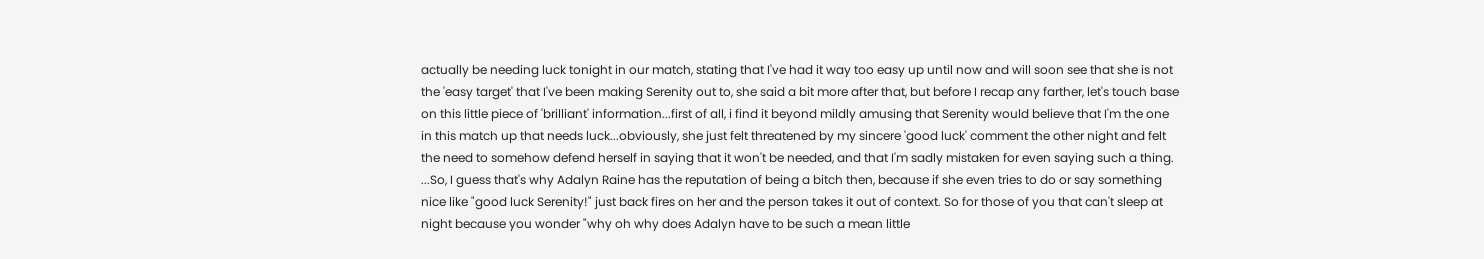actually be needing luck tonight in our match, stating that I've had it way too easy up until now and will soon see that she is not the 'easy target' that I've been making Serenity out to, she said a bit more after that, but before I recap any farther, let's touch base on this little piece of 'brilliant' information...first of all, i find it beyond mildly amusing that Serenity would believe that I'm the one in this match up that needs luck...obviously, she just felt threatened by my sincere 'good luck' comment the other night and felt the need to somehow defend herself in saying that it won't be needed, and that I'm sadly mistaken for even saying such a thing. ...So, I guess that's why Adalyn Raine has the reputation of being a bitch then, because if she even tries to do or say something nice like "good luck Serenity!" just back fires on her and the person takes it out of context. So for those of you that can't sleep at night because you wonder "why oh why does Adalyn have to be such a mean little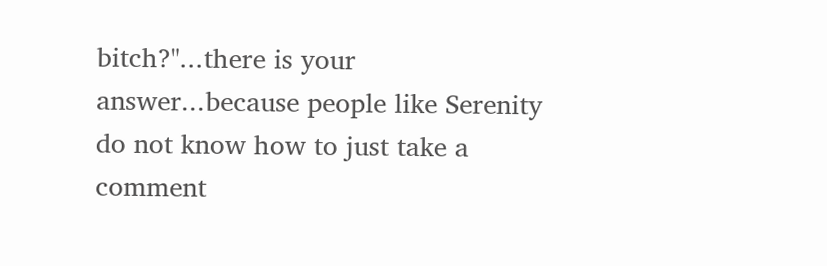bitch?"...there is your answer...because people like Serenity do not know how to just take a comment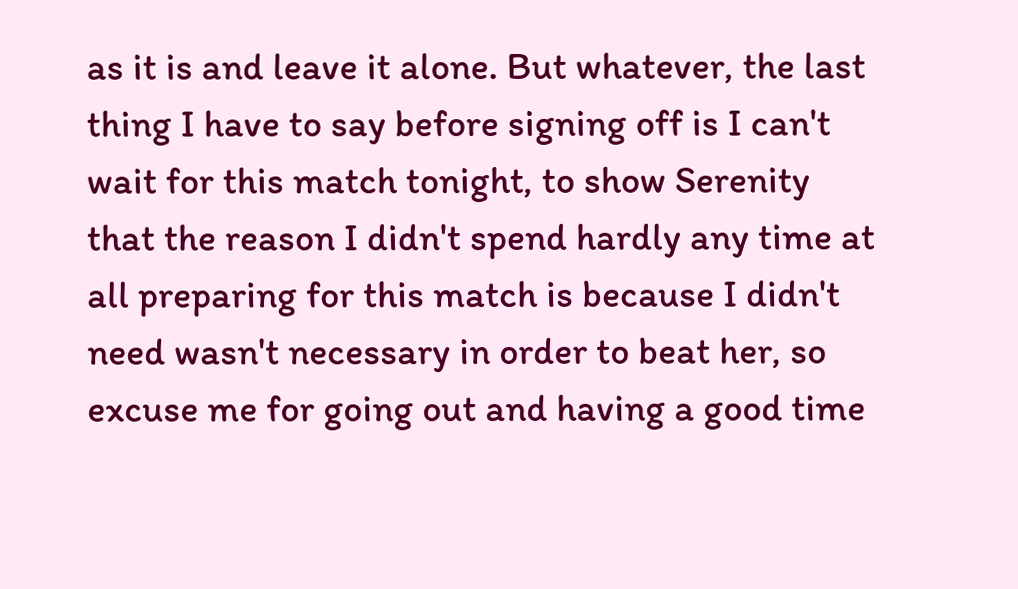as it is and leave it alone. But whatever, the last thing I have to say before signing off is I can't wait for this match tonight, to show Serenity that the reason I didn't spend hardly any time at all preparing for this match is because I didn't need wasn't necessary in order to beat her, so excuse me for going out and having a good time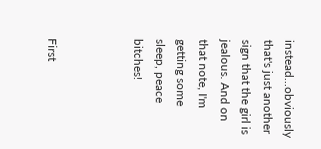instead...obviously that's just another sign that the girl is jealous. And on that note, I'm getting some sleep, peace bitches!



First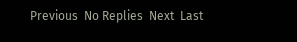Previous  No Replies  Next  Last